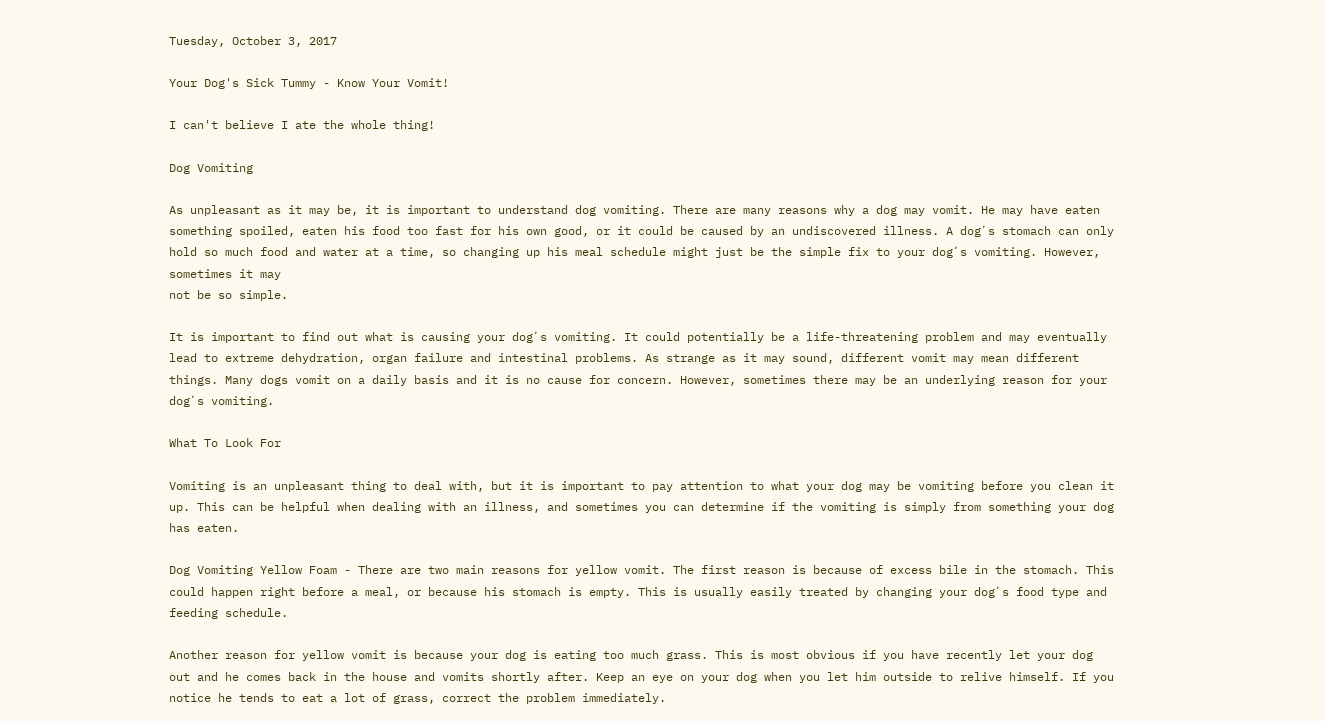Tuesday, October 3, 2017

Your Dog's Sick Tummy - Know Your Vomit!

I can't believe I ate the whole thing!

Dog Vomiting

As unpleasant as it may be, it is important to understand dog vomiting. There are many reasons why a dog may vomit. He may have eaten something spoiled, eaten his food too fast for his own good, or it could be caused by an undiscovered illness. A dogʼs stomach can only hold so much food and water at a time, so changing up his meal schedule might just be the simple fix to your dogʼs vomiting. However, sometimes it may
not be so simple.

It is important to find out what is causing your dogʼs vomiting. It could potentially be a life-threatening problem and may eventually lead to extreme dehydration, organ failure and intestinal problems. As strange as it may sound, different vomit may mean different things. Many dogs vomit on a daily basis and it is no cause for concern. However, sometimes there may be an underlying reason for your dogʼs vomiting.

What To Look For

Vomiting is an unpleasant thing to deal with, but it is important to pay attention to what your dog may be vomiting before you clean it up. This can be helpful when dealing with an illness, and sometimes you can determine if the vomiting is simply from something your dog has eaten.

Dog Vomiting Yellow Foam - There are two main reasons for yellow vomit. The first reason is because of excess bile in the stomach. This could happen right before a meal, or because his stomach is empty. This is usually easily treated by changing your dogʼs food type and feeding schedule.

Another reason for yellow vomit is because your dog is eating too much grass. This is most obvious if you have recently let your dog out and he comes back in the house and vomits shortly after. Keep an eye on your dog when you let him outside to relive himself. If you notice he tends to eat a lot of grass, correct the problem immediately.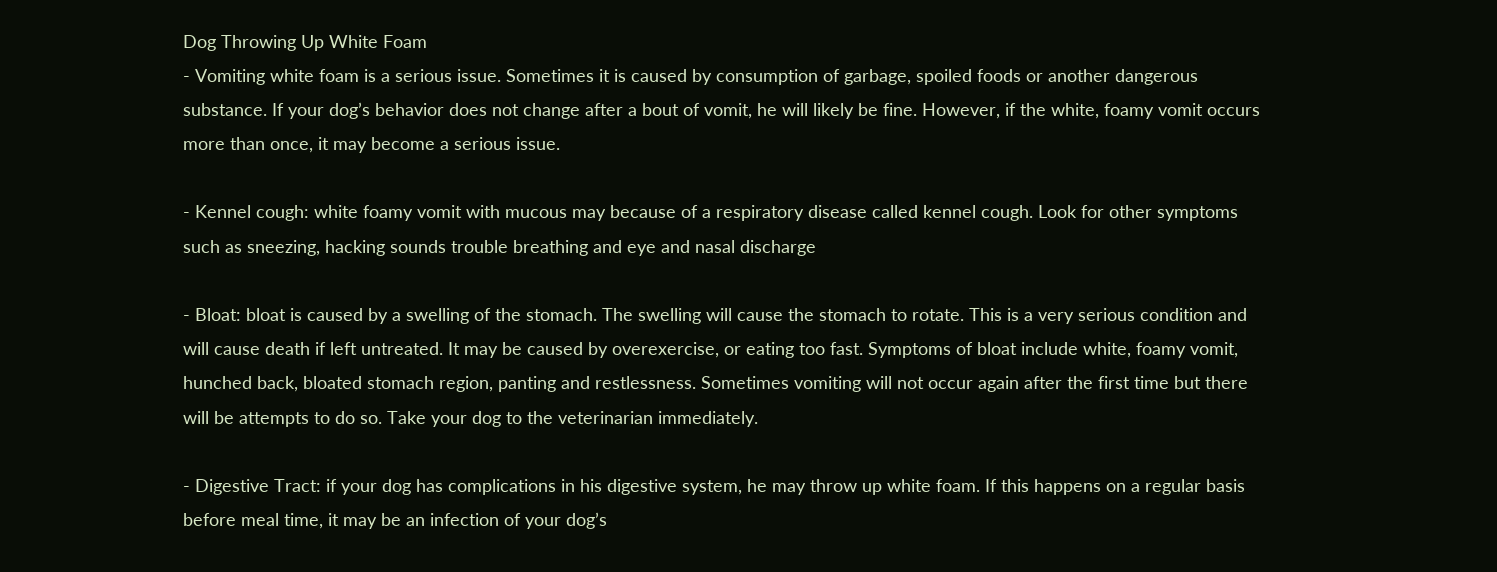Dog Throwing Up White Foam
- Vomiting white foam is a serious issue. Sometimes it is caused by consumption of garbage, spoiled foods or another dangerous substance. If your dogʼs behavior does not change after a bout of vomit, he will likely be fine. However, if the white, foamy vomit occurs more than once, it may become a serious issue.

- Kennel cough: white foamy vomit with mucous may because of a respiratory disease called kennel cough. Look for other symptoms such as sneezing, hacking sounds trouble breathing and eye and nasal discharge

- Bloat: bloat is caused by a swelling of the stomach. The swelling will cause the stomach to rotate. This is a very serious condition and will cause death if left untreated. It may be caused by overexercise, or eating too fast. Symptoms of bloat include white, foamy vomit, hunched back, bloated stomach region, panting and restlessness. Sometimes vomiting will not occur again after the first time but there will be attempts to do so. Take your dog to the veterinarian immediately.

- Digestive Tract: if your dog has complications in his digestive system, he may throw up white foam. If this happens on a regular basis before meal time, it may be an infection of your dogʼs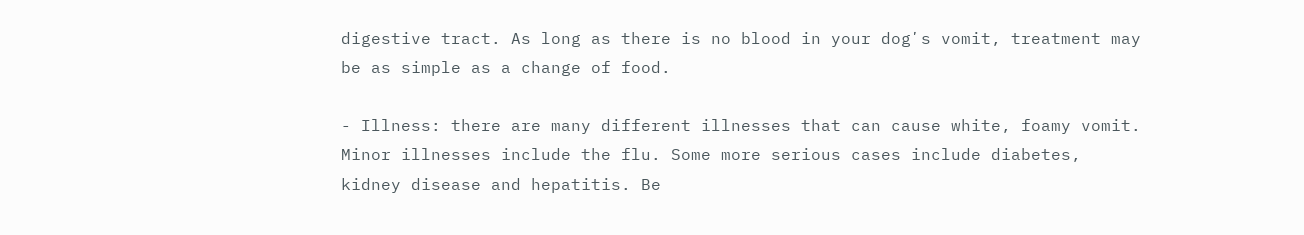digestive tract. As long as there is no blood in your dogʼs vomit, treatment may be as simple as a change of food.

- Illness: there are many different illnesses that can cause white, foamy vomit. Minor illnesses include the flu. Some more serious cases include diabetes, kidney disease and hepatitis. Be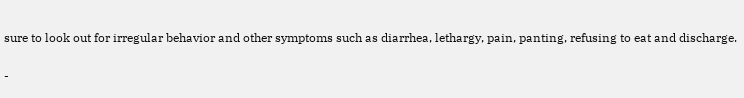sure to look out for irregular behavior and other symptoms such as diarrhea, lethargy, pain, panting, refusing to eat and discharge.

-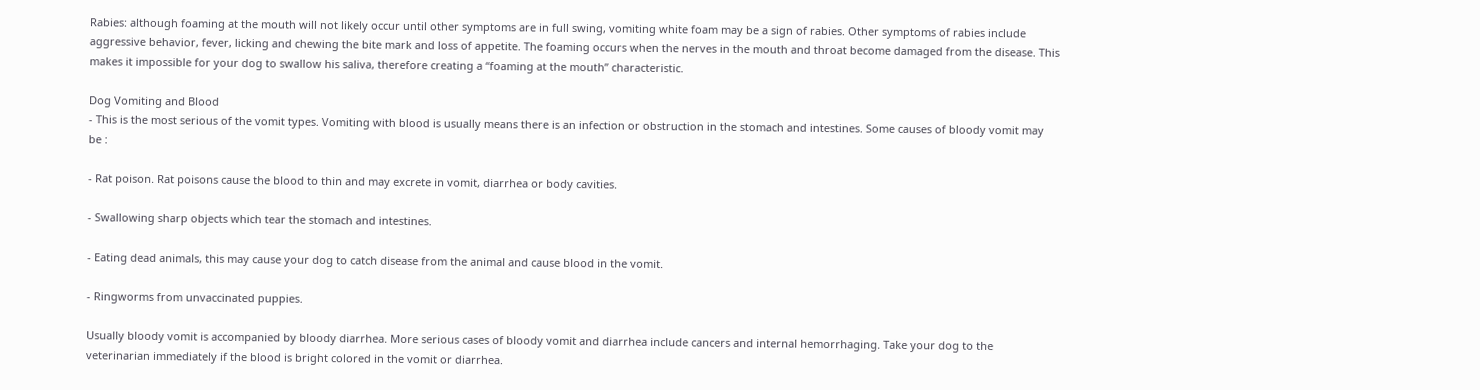Rabies: although foaming at the mouth will not likely occur until other symptoms are in full swing, vomiting white foam may be a sign of rabies. Other symptoms of rabies include aggressive behavior, fever, licking and chewing the bite mark and loss of appetite. The foaming occurs when the nerves in the mouth and throat become damaged from the disease. This makes it impossible for your dog to swallow his saliva, therefore creating a “foaming at the mouth” characteristic.

Dog Vomiting and Blood
- This is the most serious of the vomit types. Vomiting with blood is usually means there is an infection or obstruction in the stomach and intestines. Some causes of bloody vomit may be :

- Rat poison. Rat poisons cause the blood to thin and may excrete in vomit, diarrhea or body cavities.

- Swallowing sharp objects which tear the stomach and intestines.

- Eating dead animals, this may cause your dog to catch disease from the animal and cause blood in the vomit.

- Ringworms from unvaccinated puppies.

Usually bloody vomit is accompanied by bloody diarrhea. More serious cases of bloody vomit and diarrhea include cancers and internal hemorrhaging. Take your dog to the veterinarian immediately if the blood is bright colored in the vomit or diarrhea.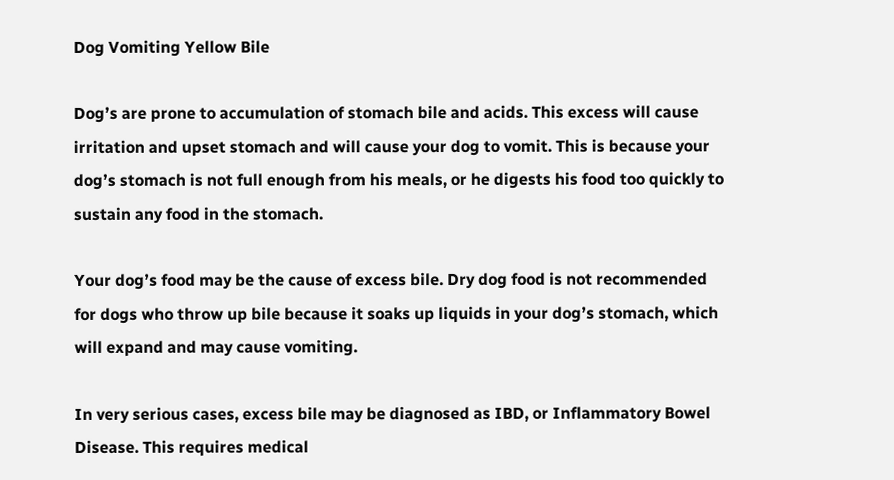Dog Vomiting Yellow Bile

Dogʼs are prone to accumulation of stomach bile and acids. This excess will cause irritation and upset stomach and will cause your dog to vomit. This is because your dogʼs stomach is not full enough from his meals, or he digests his food too quickly to sustain any food in the stomach.

Your dogʼs food may be the cause of excess bile. Dry dog food is not recommended for dogs who throw up bile because it soaks up liquids in your dogʼs stomach, which will expand and may cause vomiting.

In very serious cases, excess bile may be diagnosed as IBD, or Inflammatory Bowel Disease. This requires medical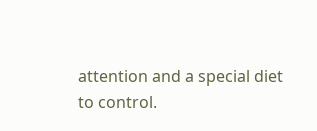attention and a special diet to control.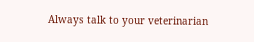Always talk to your veterinarian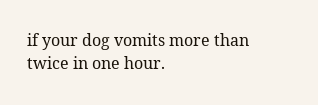if your dog vomits more than twice in one hour.